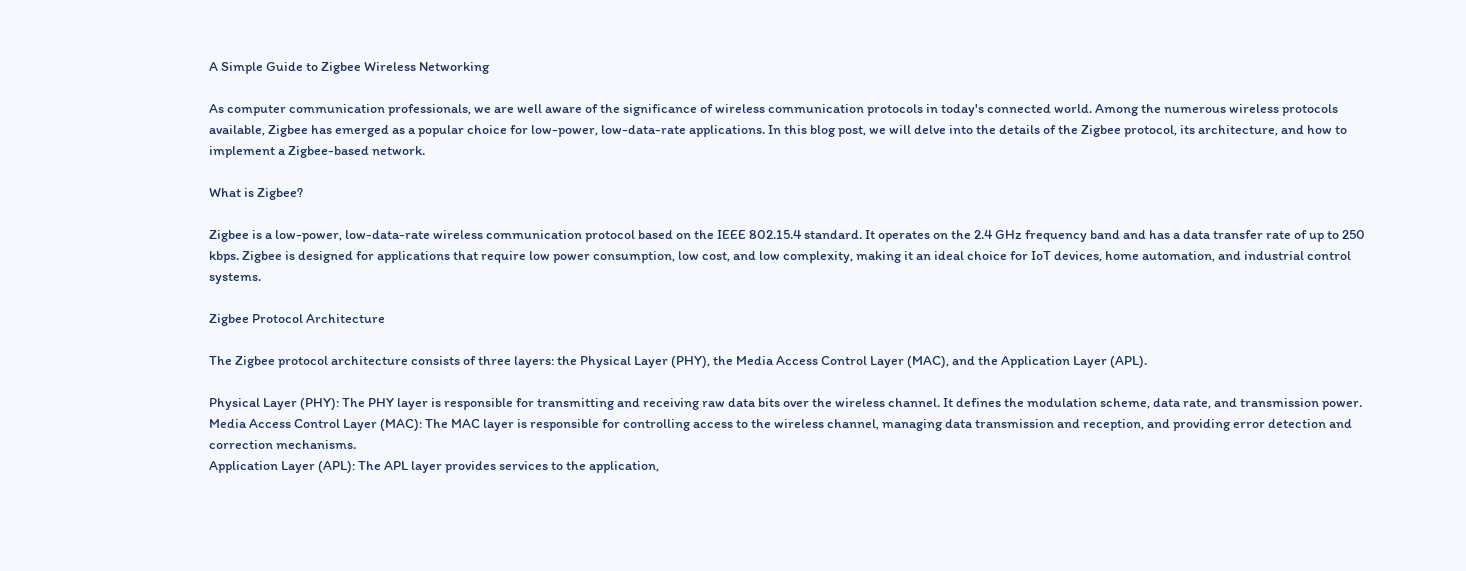A Simple Guide to Zigbee Wireless Networking

As computer communication professionals, we are well aware of the significance of wireless communication protocols in today's connected world. Among the numerous wireless protocols available, Zigbee has emerged as a popular choice for low-power, low-data-rate applications. In this blog post, we will delve into the details of the Zigbee protocol, its architecture, and how to implement a Zigbee-based network.

What is Zigbee?

Zigbee is a low-power, low-data-rate wireless communication protocol based on the IEEE 802.15.4 standard. It operates on the 2.4 GHz frequency band and has a data transfer rate of up to 250 kbps. Zigbee is designed for applications that require low power consumption, low cost, and low complexity, making it an ideal choice for IoT devices, home automation, and industrial control systems.

Zigbee Protocol Architecture

The Zigbee protocol architecture consists of three layers: the Physical Layer (PHY), the Media Access Control Layer (MAC), and the Application Layer (APL).

Physical Layer (PHY): The PHY layer is responsible for transmitting and receiving raw data bits over the wireless channel. It defines the modulation scheme, data rate, and transmission power.
Media Access Control Layer (MAC): The MAC layer is responsible for controlling access to the wireless channel, managing data transmission and reception, and providing error detection and correction mechanisms.
Application Layer (APL): The APL layer provides services to the application,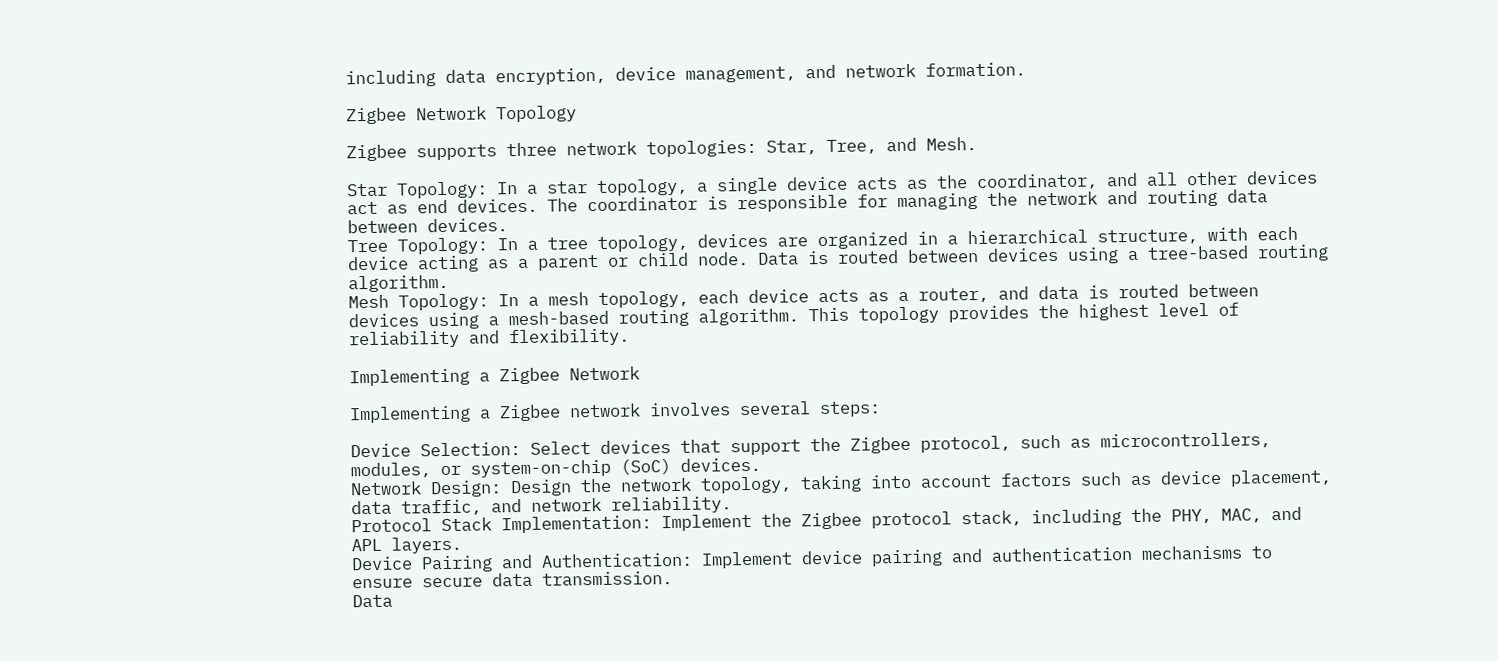including data encryption, device management, and network formation.

Zigbee Network Topology

Zigbee supports three network topologies: Star, Tree, and Mesh.

Star Topology: In a star topology, a single device acts as the coordinator, and all other devices act as end devices. The coordinator is responsible for managing the network and routing data between devices.
Tree Topology: In a tree topology, devices are organized in a hierarchical structure, with each device acting as a parent or child node. Data is routed between devices using a tree-based routing algorithm.
Mesh Topology: In a mesh topology, each device acts as a router, and data is routed between devices using a mesh-based routing algorithm. This topology provides the highest level of reliability and flexibility.

Implementing a Zigbee Network

Implementing a Zigbee network involves several steps:

Device Selection: Select devices that support the Zigbee protocol, such as microcontrollers, modules, or system-on-chip (SoC) devices.
Network Design: Design the network topology, taking into account factors such as device placement, data traffic, and network reliability.
Protocol Stack Implementation: Implement the Zigbee protocol stack, including the PHY, MAC, and APL layers.
Device Pairing and Authentication: Implement device pairing and authentication mechanisms to ensure secure data transmission.
Data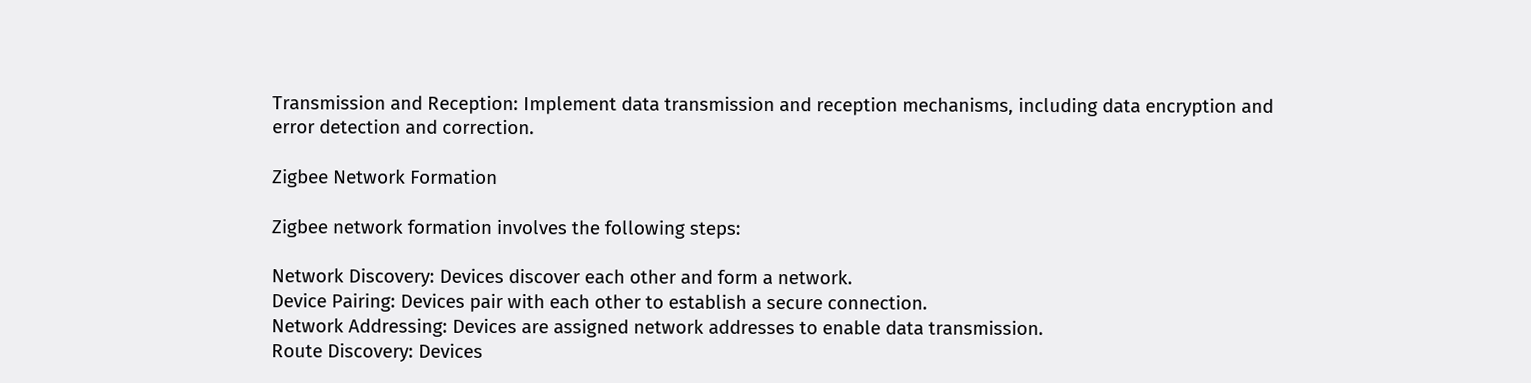Transmission and Reception: Implement data transmission and reception mechanisms, including data encryption and error detection and correction.

Zigbee Network Formation

Zigbee network formation involves the following steps:

Network Discovery: Devices discover each other and form a network.
Device Pairing: Devices pair with each other to establish a secure connection.
Network Addressing: Devices are assigned network addresses to enable data transmission.
Route Discovery: Devices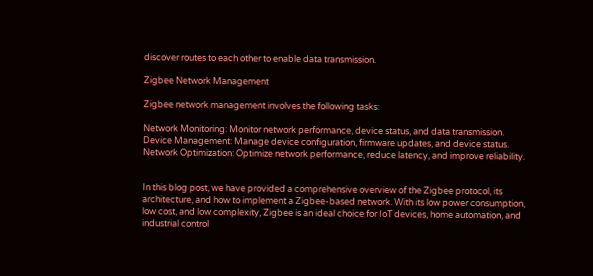discover routes to each other to enable data transmission.

Zigbee Network Management

Zigbee network management involves the following tasks:

Network Monitoring: Monitor network performance, device status, and data transmission.
Device Management: Manage device configuration, firmware updates, and device status.
Network Optimization: Optimize network performance, reduce latency, and improve reliability.


In this blog post, we have provided a comprehensive overview of the Zigbee protocol, its architecture, and how to implement a Zigbee-based network. With its low power consumption, low cost, and low complexity, Zigbee is an ideal choice for IoT devices, home automation, and industrial control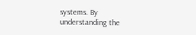systems. By understanding the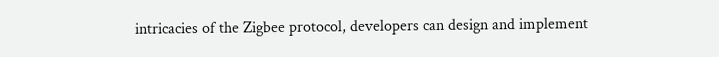intricacies of the Zigbee protocol, developers can design and implement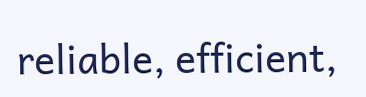reliable, efficient,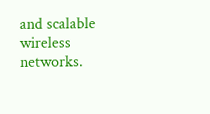and scalable wireless networks.